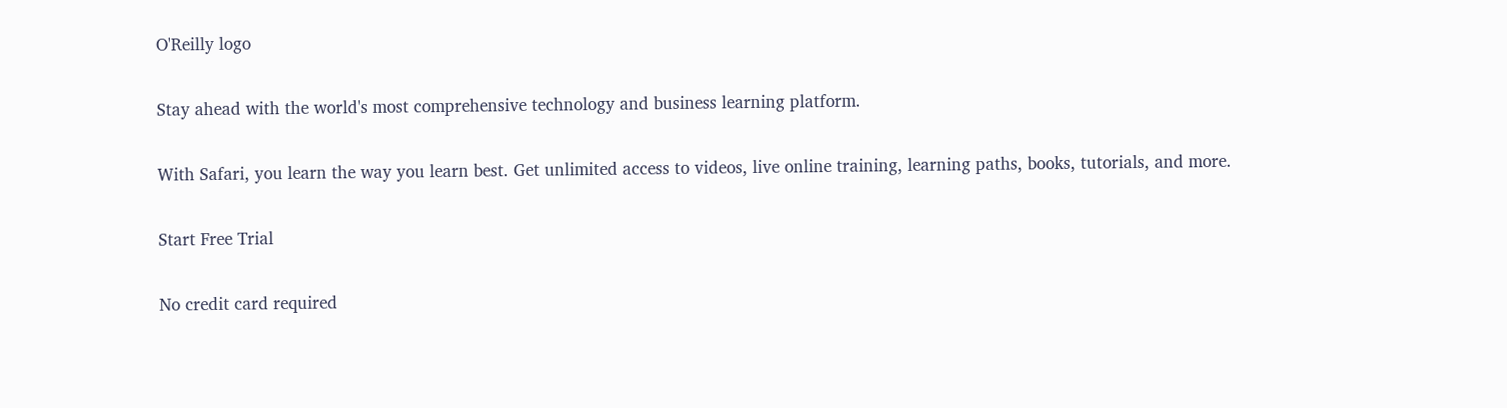O'Reilly logo

Stay ahead with the world's most comprehensive technology and business learning platform.

With Safari, you learn the way you learn best. Get unlimited access to videos, live online training, learning paths, books, tutorials, and more.

Start Free Trial

No credit card required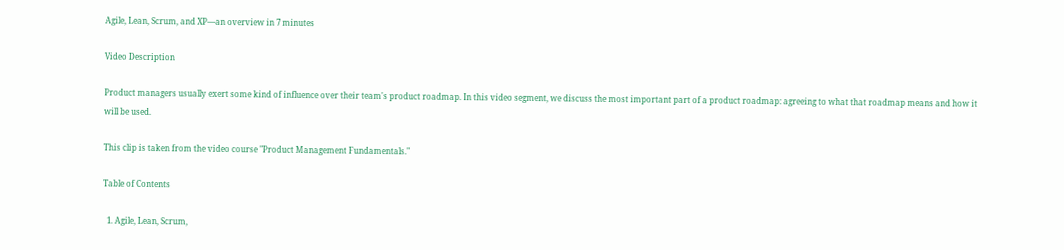Agile, Lean, Scrum, and XP—an overview in 7 minutes

Video Description

Product managers usually exert some kind of influence over their team's product roadmap. In this video segment, we discuss the most important part of a product roadmap: agreeing to what that roadmap means and how it will be used.

This clip is taken from the video course "Product Management Fundamentals."

Table of Contents

  1. Agile, Lean, Scrum,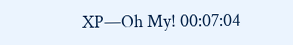XP—Oh My! 00:07:04